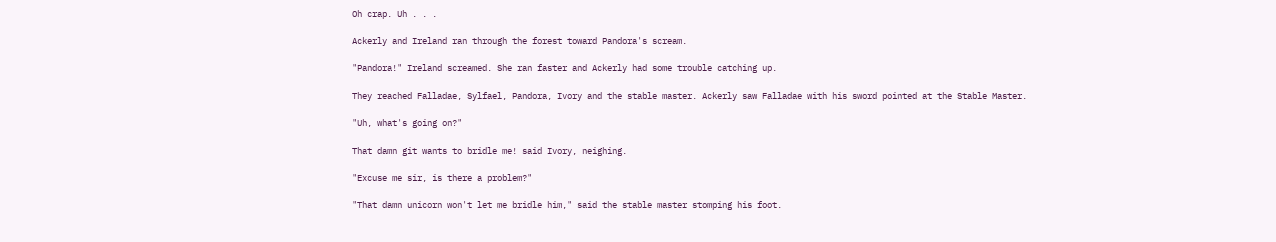Oh crap. Uh . . .

Ackerly and Ireland ran through the forest toward Pandora's scream.

"Pandora!" Ireland screamed. She ran faster and Ackerly had some trouble catching up.

They reached Falladae, Sylfael, Pandora, Ivory and the stable master. Ackerly saw Falladae with his sword pointed at the Stable Master.

"Uh, what's going on?"

That damn git wants to bridle me! said Ivory, neighing.

"Excuse me sir, is there a problem?"

"That damn unicorn won't let me bridle him," said the stable master stomping his foot.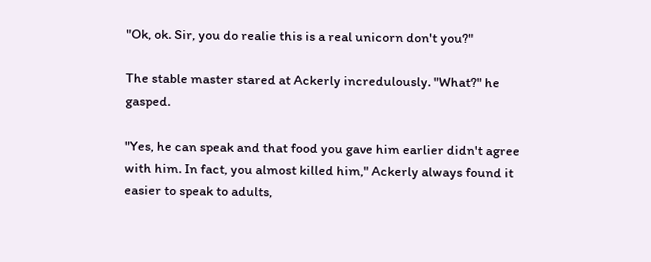"Ok, ok. Sir, you do realie this is a real unicorn don't you?"

The stable master stared at Ackerly incredulously. "What?" he gasped.

"Yes, he can speak and that food you gave him earlier didn't agree with him. In fact, you almost killed him," Ackerly always found it easier to speak to adults,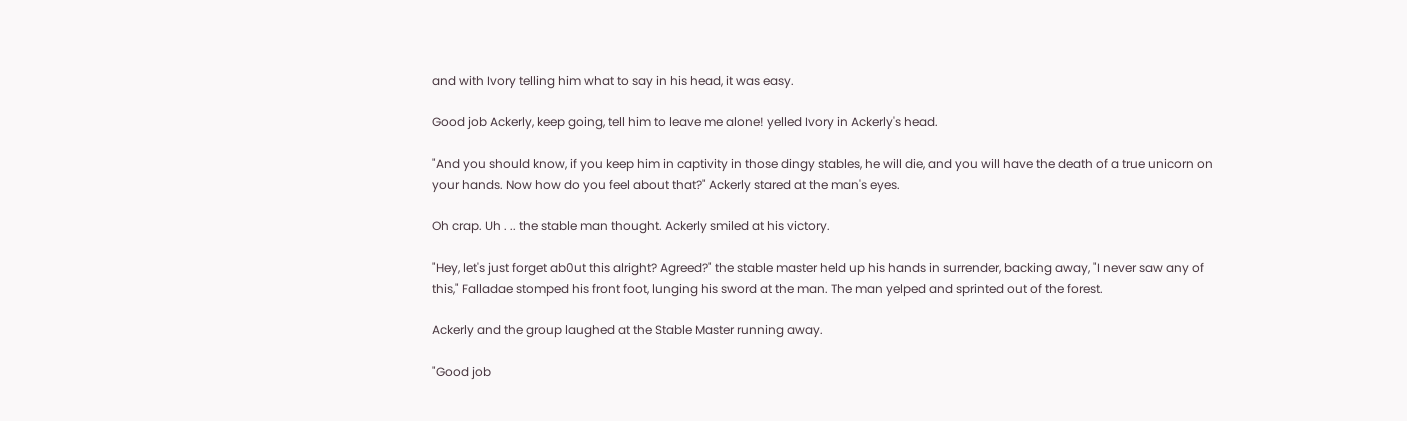and with Ivory telling him what to say in his head, it was easy.

Good job Ackerly, keep going, tell him to leave me alone! yelled Ivory in Ackerly's head.

"And you should know, if you keep him in captivity in those dingy stables, he will die, and you will have the death of a true unicorn on your hands. Now how do you feel about that?" Ackerly stared at the man's eyes.

Oh crap. Uh . .. the stable man thought. Ackerly smiled at his victory.

"Hey, let's just forget ab0ut this alright? Agreed?" the stable master held up his hands in surrender, backing away, "I never saw any of this," Falladae stomped his front foot, lunging his sword at the man. The man yelped and sprinted out of the forest.

Ackerly and the group laughed at the Stable Master running away.

"Good job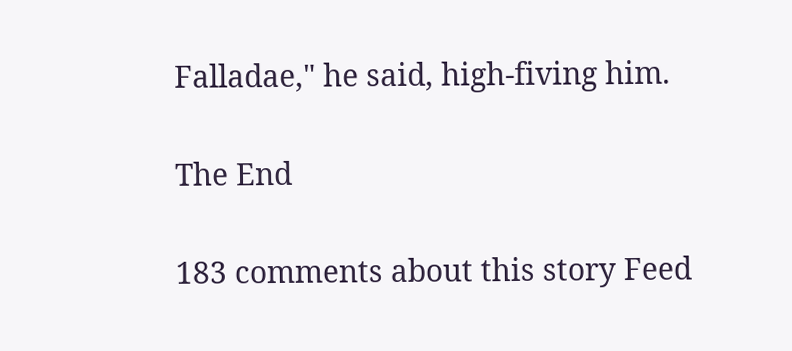Falladae," he said, high-fiving him.

The End

183 comments about this story Feed